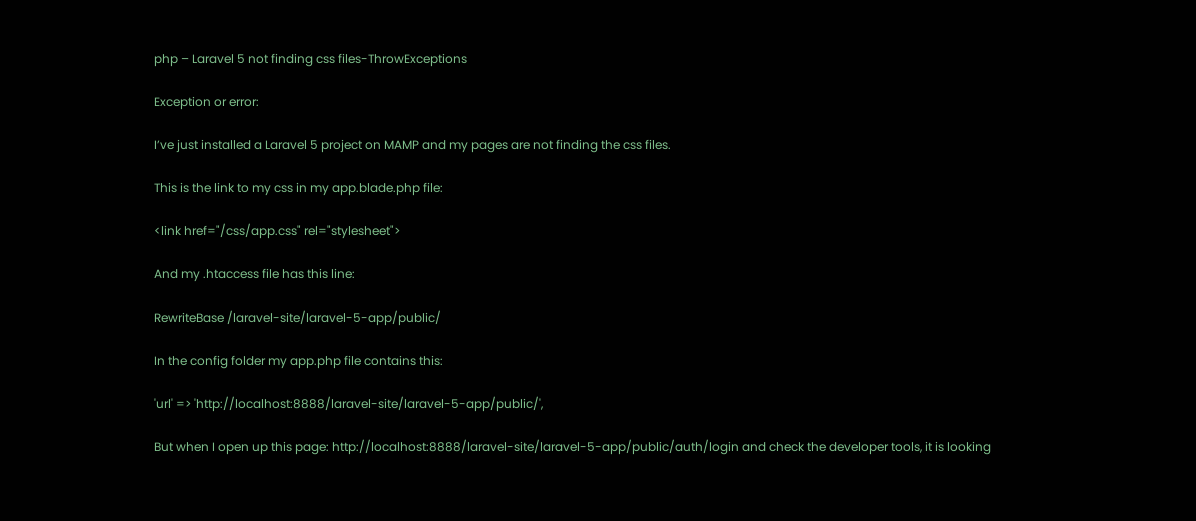php – Laravel 5 not finding css files-ThrowExceptions

Exception or error:

I’ve just installed a Laravel 5 project on MAMP and my pages are not finding the css files.

This is the link to my css in my app.blade.php file:

<link href="/css/app.css" rel="stylesheet">

And my .htaccess file has this line:

RewriteBase /laravel-site/laravel-5-app/public/

In the config folder my app.php file contains this:

'url' => 'http://localhost:8888/laravel-site/laravel-5-app/public/',

But when I open up this page: http://localhost:8888/laravel-site/laravel-5-app/public/auth/login and check the developer tools, it is looking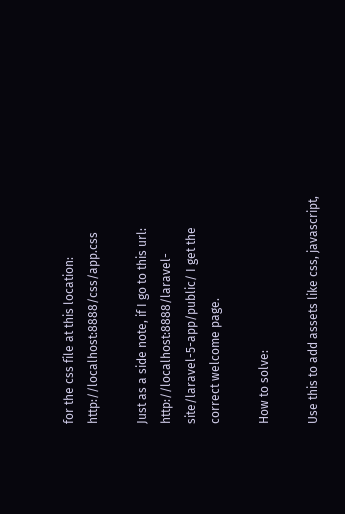for the css file at this location: http://localhost:8888/css/app.css

Just as a side note, if I go to this url: http://localhost:8888/laravel-site/laravel-5-app/public/ I get the correct welcome page.

How to solve:

Use this to add assets like css, javascript,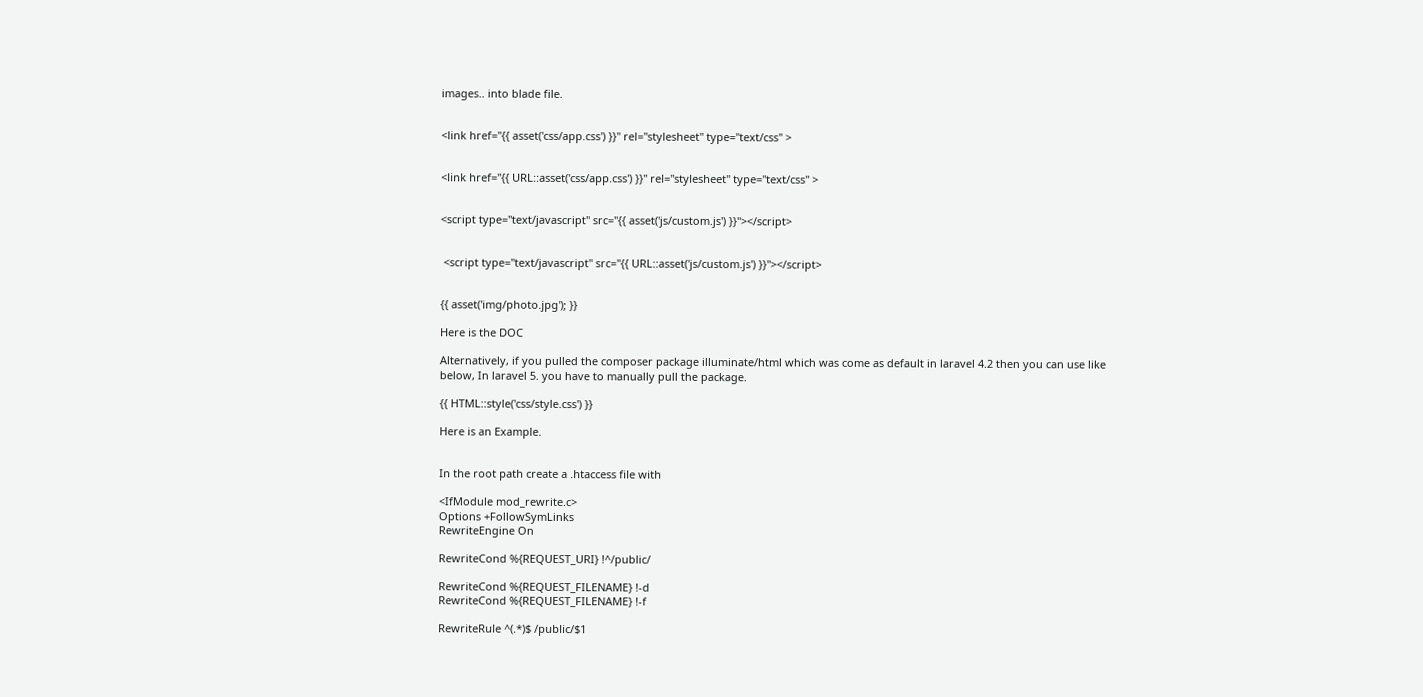images.. into blade file.


<link href="{{ asset('css/app.css') }}" rel="stylesheet" type="text/css" >


<link href="{{ URL::asset('css/app.css') }}" rel="stylesheet" type="text/css" >


<script type="text/javascript" src="{{ asset('js/custom.js') }}"></script>


 <script type="text/javascript" src="{{ URL::asset('js/custom.js') }}"></script>


{{ asset('img/photo.jpg'); }}

Here is the DOC

Alternatively, if you pulled the composer package illuminate/html which was come as default in laravel 4.2 then you can use like below, In laravel 5. you have to manually pull the package.

{{ HTML::style('css/style.css') }}

Here is an Example.


In the root path create a .htaccess file with

<IfModule mod_rewrite.c>
Options +FollowSymLinks
RewriteEngine On

RewriteCond %{REQUEST_URI} !^/public/

RewriteCond %{REQUEST_FILENAME} !-d
RewriteCond %{REQUEST_FILENAME} !-f

RewriteRule ^(.*)$ /public/$1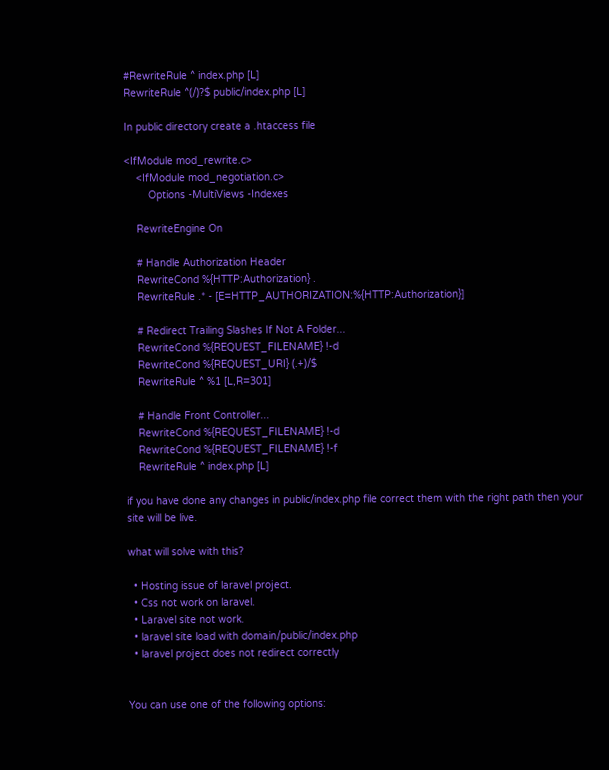#RewriteRule ^ index.php [L]
RewriteRule ^(/)?$ public/index.php [L]

In public directory create a .htaccess file

<IfModule mod_rewrite.c>
    <IfModule mod_negotiation.c>
        Options -MultiViews -Indexes

    RewriteEngine On

    # Handle Authorization Header
    RewriteCond %{HTTP:Authorization} .
    RewriteRule .* - [E=HTTP_AUTHORIZATION:%{HTTP:Authorization}]

    # Redirect Trailing Slashes If Not A Folder...
    RewriteCond %{REQUEST_FILENAME} !-d
    RewriteCond %{REQUEST_URI} (.+)/$
    RewriteRule ^ %1 [L,R=301]

    # Handle Front Controller...
    RewriteCond %{REQUEST_FILENAME} !-d
    RewriteCond %{REQUEST_FILENAME} !-f
    RewriteRule ^ index.php [L]

if you have done any changes in public/index.php file correct them with the right path then your site will be live.

what will solve with this?

  • Hosting issue of laravel project.
  • Css not work on laravel.
  • Laravel site not work.
  • laravel site load with domain/public/index.php
  • laravel project does not redirect correctly


You can use one of the following options: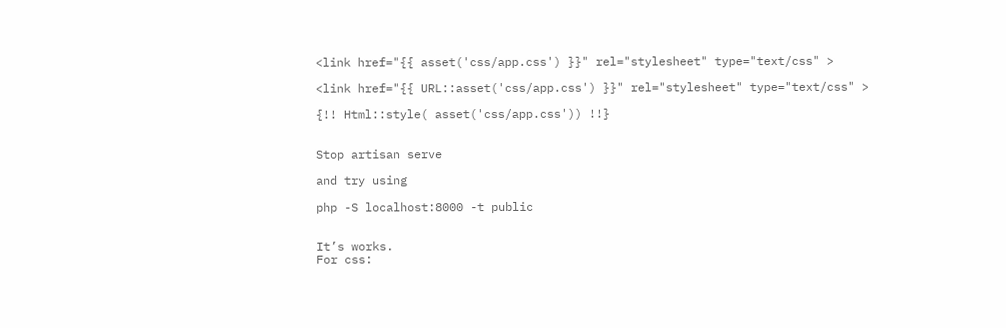<link href="{{ asset('css/app.css') }}" rel="stylesheet" type="text/css" >

<link href="{{ URL::asset('css/app.css') }}" rel="stylesheet" type="text/css" >

{!! Html::style( asset('css/app.css')) !!}


Stop artisan serve

and try using

php -S localhost:8000 -t public


It’s works.
For css: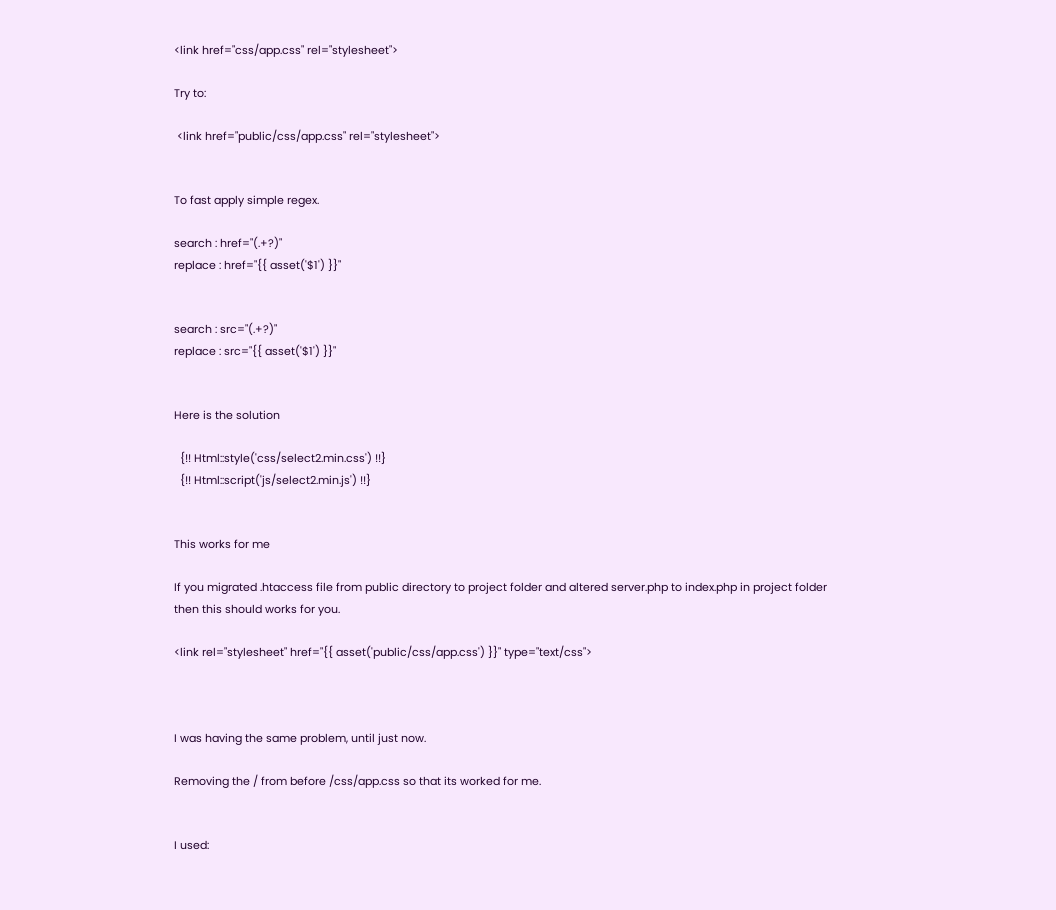<link href="css/app.css" rel="stylesheet">

Try to:

 <link href="public/css/app.css" rel="stylesheet">


To fast apply simple regex.

search : href="(.+?)"
replace : href="{{ asset('$1') }}"


search : src="(.+?)"
replace : src="{{ asset('$1') }}"


Here is the solution

  {!! Html::style('css/select2.min.css') !!}
  {!! Html::script('js/select2.min.js') !!}


This works for me

If you migrated .htaccess file from public directory to project folder and altered server.php to index.php in project folder then this should works for you.

<link rel="stylesheet" href="{{ asset('public/css/app.css') }}" type="text/css">



I was having the same problem, until just now.

Removing the / from before /css/app.css so that its worked for me.


I used: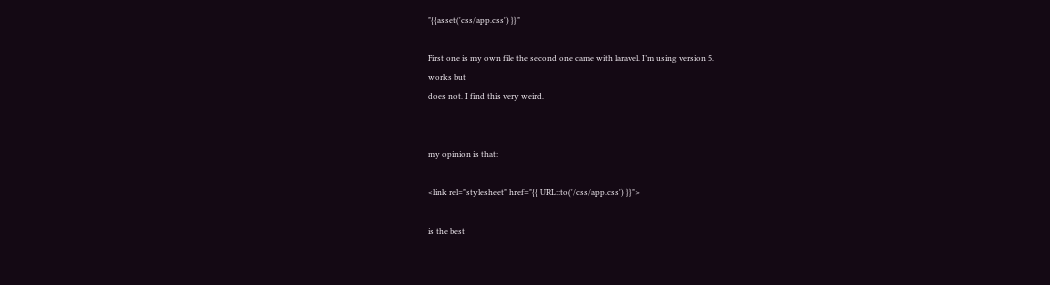"{{asset('css/app.css') }}"

First one is my own file the second one came with laravel. I’m using version 5.
works but
does not. I find this very weird.


my opinion is that:

<link rel="stylesheet" href="{{ URL::to('/css/app.css') }}">

is the best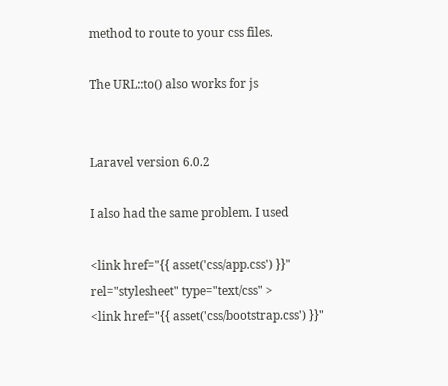method to route to your css files.

The URL::to() also works for js


Laravel version 6.0.2

I also had the same problem. I used

<link href="{{ asset('css/app.css') }}" rel="stylesheet" type="text/css" >
<link href="{{ asset('css/bootstrap.css') }}"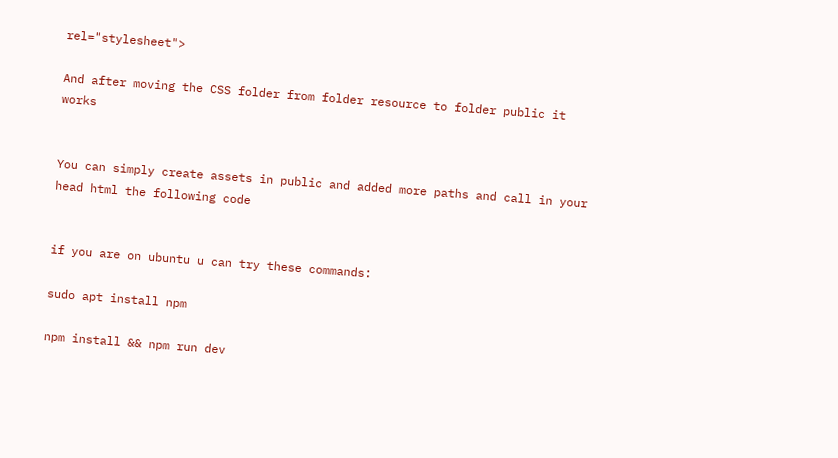rel="stylesheet">

And after moving the CSS folder from folder resource to folder public it works


You can simply create assets in public and added more paths and call in your head html the following code


if you are on ubuntu u can try these commands:

sudo apt install npm

npm install && npm run dev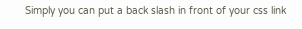Simply you can put a back slash in front of your css link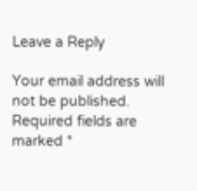Leave a Reply

Your email address will not be published. Required fields are marked *